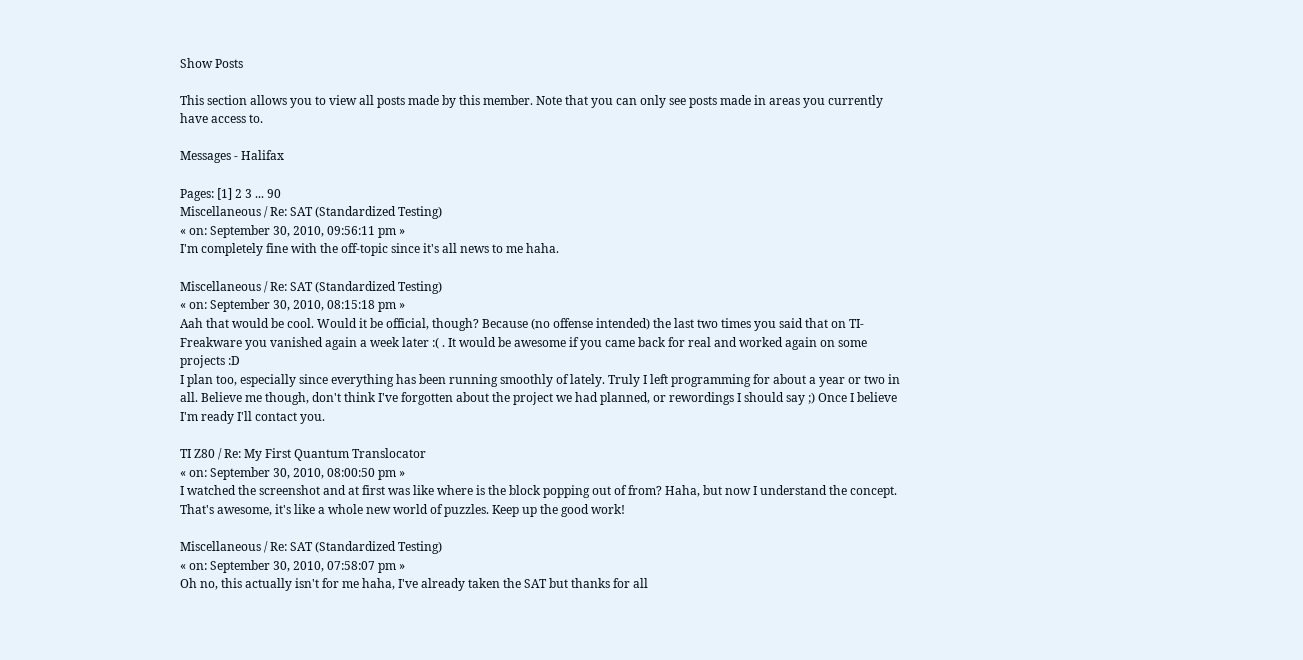Show Posts

This section allows you to view all posts made by this member. Note that you can only see posts made in areas you currently have access to.

Messages - Halifax

Pages: [1] 2 3 ... 90
Miscellaneous / Re: SAT (Standardized Testing)
« on: September 30, 2010, 09:56:11 pm »
I'm completely fine with the off-topic since it's all news to me haha.

Miscellaneous / Re: SAT (Standardized Testing)
« on: September 30, 2010, 08:15:18 pm »
Aah that would be cool. Would it be official, though? Because (no offense intended) the last two times you said that on TI-Freakware you vanished again a week later :( . It would be awesome if you came back for real and worked again on some projects :D
I plan too, especially since everything has been running smoothly of lately. Truly I left programming for about a year or two in all. Believe me though, don't think I've forgotten about the project we had planned, or rewordings I should say ;) Once I believe I'm ready I'll contact you.

TI Z80 / Re: My First Quantum Translocator
« on: September 30, 2010, 08:00:50 pm »
I watched the screenshot and at first was like where is the block popping out of from? Haha, but now I understand the concept. That's awesome, it's like a whole new world of puzzles. Keep up the good work!

Miscellaneous / Re: SAT (Standardized Testing)
« on: September 30, 2010, 07:58:07 pm »
Oh no, this actually isn't for me haha, I've already taken the SAT but thanks for all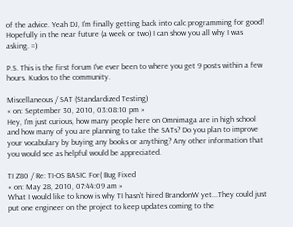of the advice. Yeah DJ, I'm finally getting back into calc programming for good! Hopefully in the near future (a week or two) I can show you all why I was asking. =)

P.S. This is the first forum I've ever been to where you get 9 posts within a few hours. Kudos to the community.

Miscellaneous / SAT (Standardized Testing)
« on: September 30, 2010, 03:08:10 pm »
Hey, I'm just curious, how many people here on Omnimaga are in high school and how many of you are planning to take the SATs? Do you plan to improve your vocabulary by buying any books or anything? Any other information that you would see as helpful would be appreciated.

TI Z80 / Re: TI-OS BASIC For( Bug Fixed
« on: May 28, 2010, 07:44:09 am »
What I would like to know is why TI hasn't hired BrandonW yet...They could just put one engineer on the project to keep updates coming to the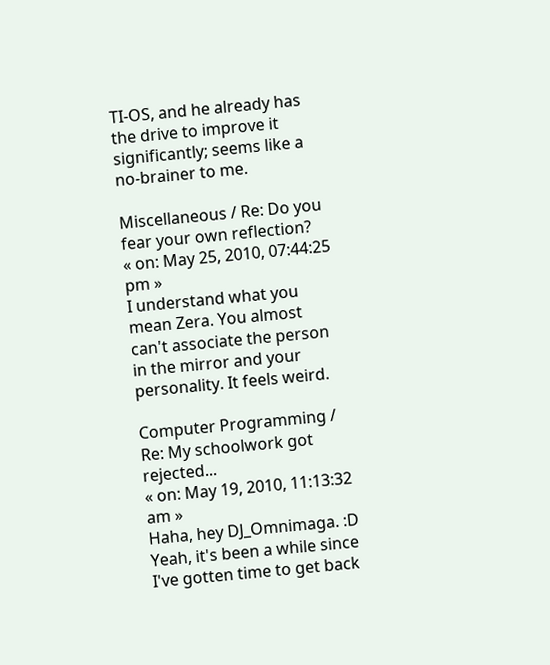TI-OS, and he already has the drive to improve it significantly; seems like a no-brainer to me.

Miscellaneous / Re: Do you fear your own reflection?
« on: May 25, 2010, 07:44:25 pm »
I understand what you mean Zera. You almost can't associate the person in the mirror and your personality. It feels weird.

Computer Programming / Re: My schoolwork got rejected...
« on: May 19, 2010, 11:13:32 am »
Haha, hey DJ_Omnimaga. :D Yeah, it's been a while since I've gotten time to get back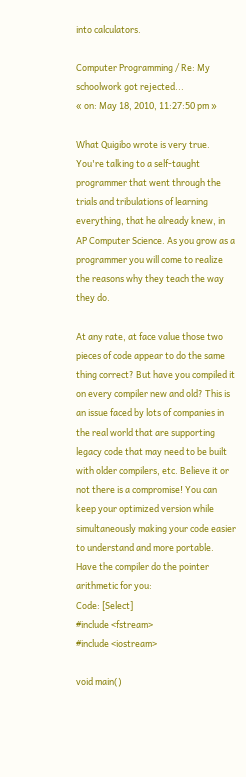into calculators.

Computer Programming / Re: My schoolwork got rejected...
« on: May 18, 2010, 11:27:50 pm »

What Quigibo wrote is very true. You're talking to a self-taught programmer that went through the trials and tribulations of learning everything, that he already knew, in AP Computer Science. As you grow as a programmer you will come to realize the reasons why they teach the way they do.

At any rate, at face value those two pieces of code appear to do the same thing correct? But have you compiled it on every compiler new and old? This is an issue faced by lots of companies in the real world that are supporting legacy code that may need to be built with older compilers, etc. Believe it or not there is a compromise! You can keep your optimized version while simultaneously making your code easier to understand and more portable. Have the compiler do the pointer arithmetic for you:
Code: [Select]
#include <fstream>
#include <iostream>

void main()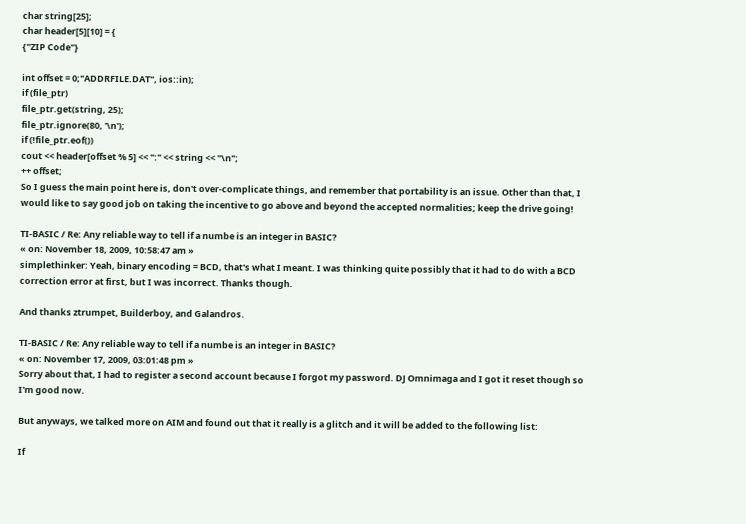char string[25];
char header[5][10] = {
{"ZIP Code"}

int offset = 0;"ADDRFILE.DAT", ios::in);
if (file_ptr)
file_ptr.get(string, 25);
file_ptr.ignore(80, '\n');
if (!file_ptr.eof())
cout << header[offset % 5] << ":" << string << "\n";
++ offset;
So I guess the main point here is, don't over-complicate things, and remember that portability is an issue. Other than that, I would like to say good job on taking the incentive to go above and beyond the accepted normalities; keep the drive going!

TI-BASIC / Re: Any reliable way to tell if a numbe is an integer in BASIC?
« on: November 18, 2009, 10:58:47 am »
simplethinker: Yeah, binary encoding = BCD, that's what I meant. I was thinking quite possibly that it had to do with a BCD correction error at first, but I was incorrect. Thanks though.

And thanks ztrumpet, Builderboy, and Galandros.

TI-BASIC / Re: Any reliable way to tell if a numbe is an integer in BASIC?
« on: November 17, 2009, 03:01:48 pm »
Sorry about that, I had to register a second account because I forgot my password. DJ Omnimaga and I got it reset though so I'm good now.

But anyways, we talked more on AIM and found out that it really is a glitch and it will be added to the following list:

If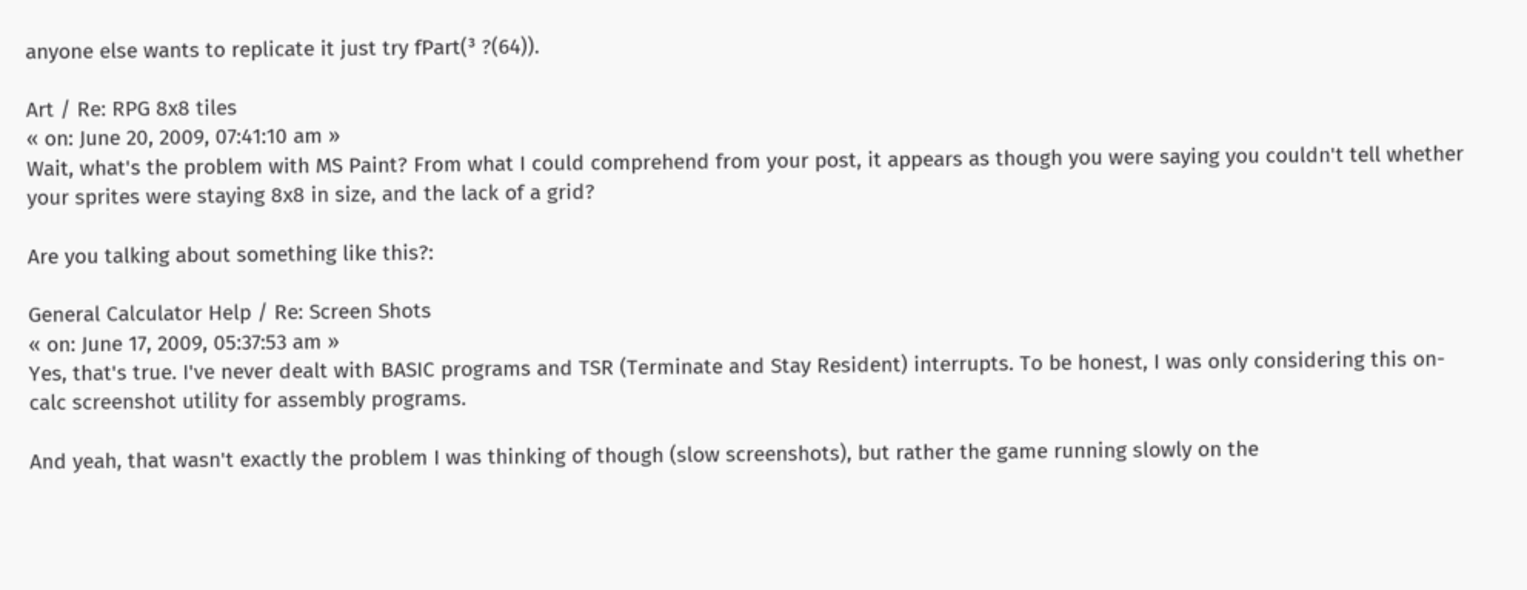anyone else wants to replicate it just try fPart(³ ?(64)).

Art / Re: RPG 8x8 tiles
« on: June 20, 2009, 07:41:10 am »
Wait, what's the problem with MS Paint? From what I could comprehend from your post, it appears as though you were saying you couldn't tell whether your sprites were staying 8x8 in size, and the lack of a grid?

Are you talking about something like this?:

General Calculator Help / Re: Screen Shots
« on: June 17, 2009, 05:37:53 am »
Yes, that's true. I've never dealt with BASIC programs and TSR (Terminate and Stay Resident) interrupts. To be honest, I was only considering this on-calc screenshot utility for assembly programs.

And yeah, that wasn't exactly the problem I was thinking of though (slow screenshots), but rather the game running slowly on the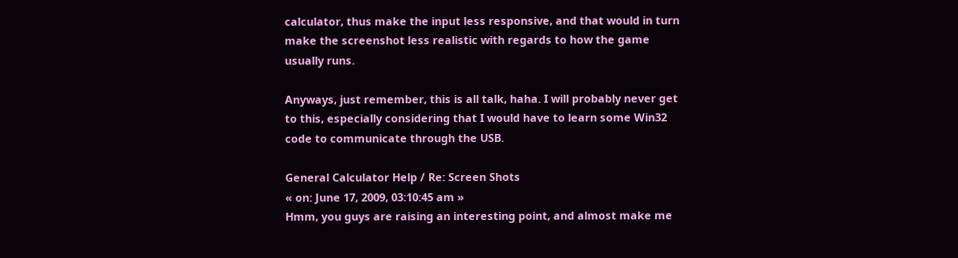calculator, thus make the input less responsive, and that would in turn make the screenshot less realistic with regards to how the game usually runs.

Anyways, just remember, this is all talk, haha. I will probably never get to this, especially considering that I would have to learn some Win32 code to communicate through the USB.

General Calculator Help / Re: Screen Shots
« on: June 17, 2009, 03:10:45 am »
Hmm, you guys are raising an interesting point, and almost make me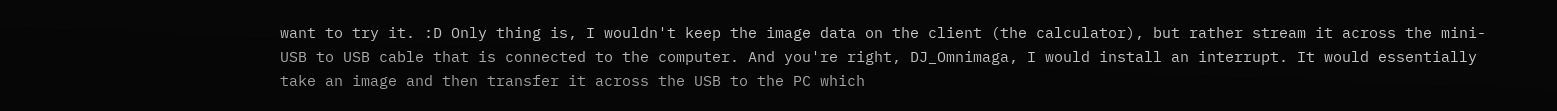want to try it. :D Only thing is, I wouldn't keep the image data on the client (the calculator), but rather stream it across the mini-USB to USB cable that is connected to the computer. And you're right, DJ_Omnimaga, I would install an interrupt. It would essentially take an image and then transfer it across the USB to the PC which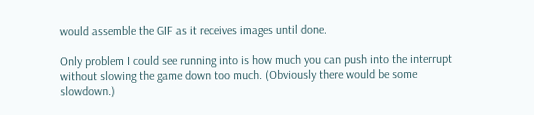would assemble the GIF as it receives images until done.

Only problem I could see running into is how much you can push into the interrupt without slowing the game down too much. (Obviously there would be some slowdown.)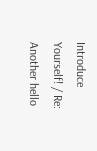Introduce Yourself! / Re: Another hello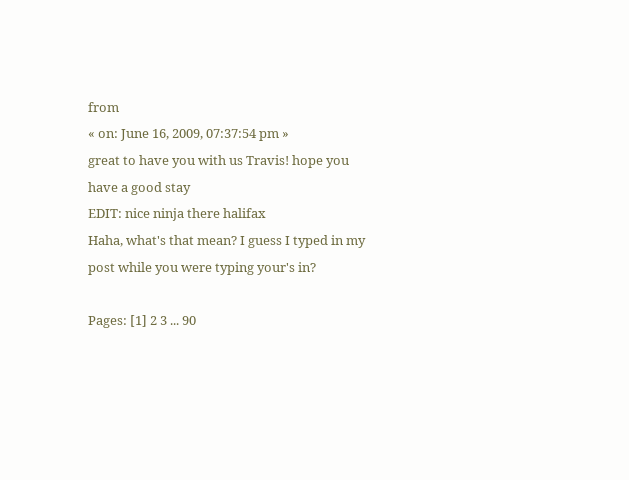from
« on: June 16, 2009, 07:37:54 pm »
great to have you with us Travis! hope you have a good stay
EDIT: nice ninja there halifax
Haha, what's that mean? I guess I typed in my post while you were typing your's in?

Pages: [1] 2 3 ... 90